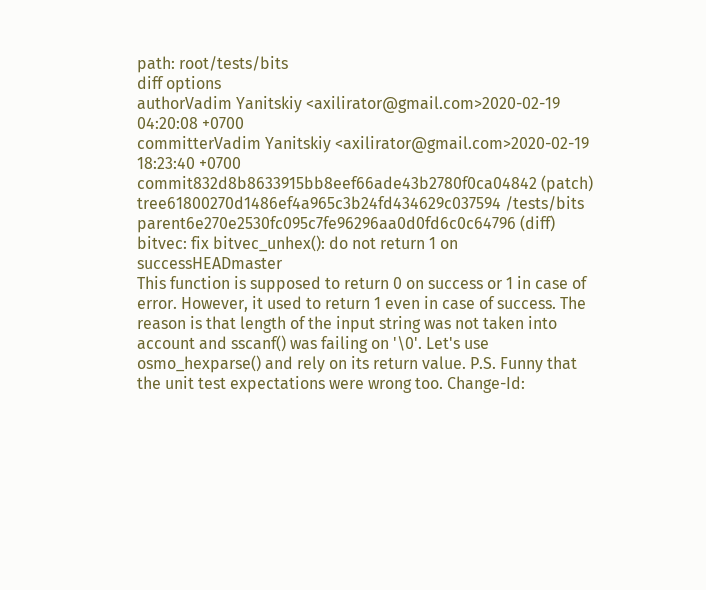path: root/tests/bits
diff options
authorVadim Yanitskiy <axilirator@gmail.com>2020-02-19 04:20:08 +0700
committerVadim Yanitskiy <axilirator@gmail.com>2020-02-19 18:23:40 +0700
commit832d8b8633915bb8eef66ade43b2780f0ca04842 (patch)
tree61800270d1486ef4a965c3b24fd434629c037594 /tests/bits
parent6e270e2530fc095c7fe96296aa0d0fd6c0c64796 (diff)
bitvec: fix bitvec_unhex(): do not return 1 on successHEADmaster
This function is supposed to return 0 on success or 1 in case of error. However, it used to return 1 even in case of success. The reason is that length of the input string was not taken into account and sscanf() was failing on '\0'. Let's use osmo_hexparse() and rely on its return value. P.S. Funny that the unit test expectations were wrong too. Change-Id: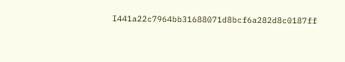I441a22c7964bb31688071d8bcf6a282d8c0187ff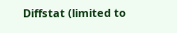Diffstat (limited to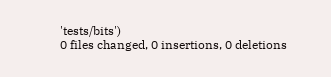'tests/bits')
0 files changed, 0 insertions, 0 deletions